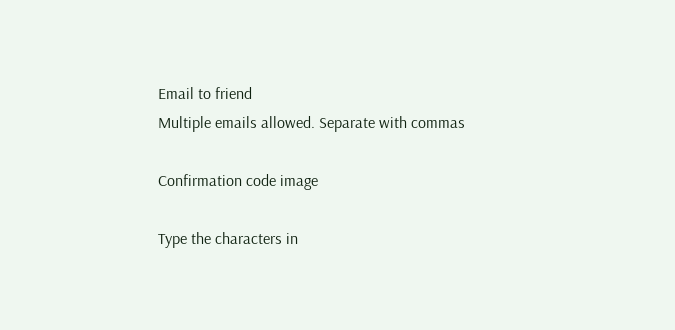Email to friend
Multiple emails allowed. Separate with commas

Confirmation code image

Type the characters in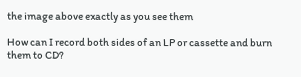the image above exactly as you see them

How can I record both sides of an LP or cassette and burn them to CD?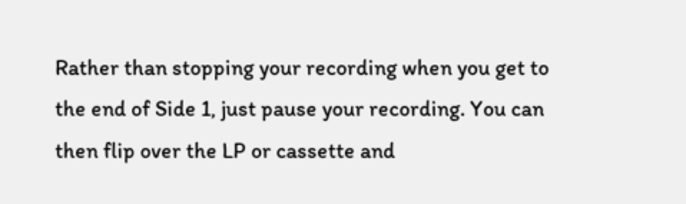Rather than stopping your recording when you get to the end of Side 1, just pause your recording. You can then flip over the LP or cassette and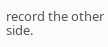record the other side.